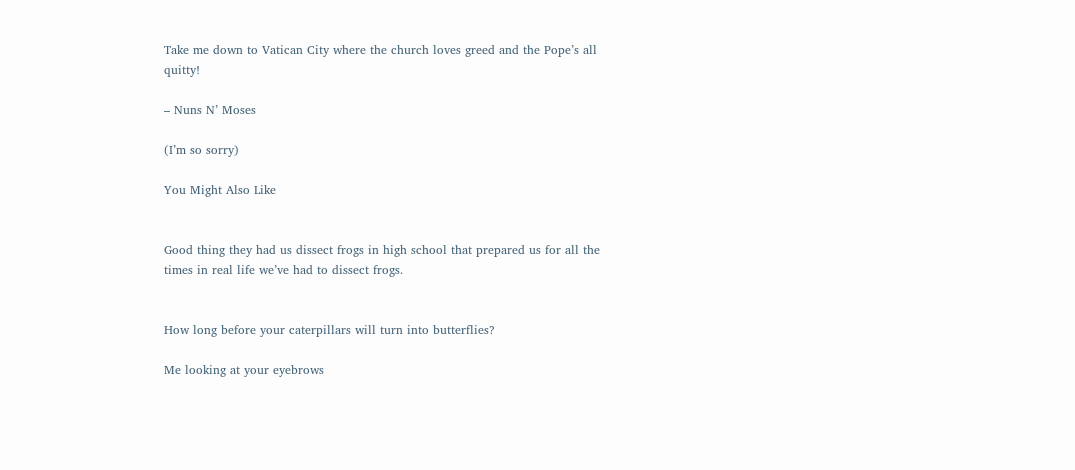Take me down to Vatican City where the church loves greed and the Pope’s all quitty!

– Nuns N’ Moses

(I’m so sorry)

You Might Also Like


Good thing they had us dissect frogs in high school that prepared us for all the times in real life we’ve had to dissect frogs.


How long before your caterpillars will turn into butterflies?

Me looking at your eyebrows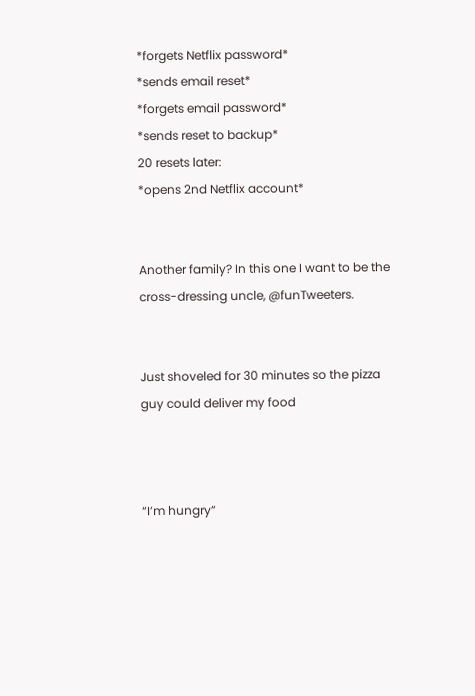*forgets Netflix password*
*sends email reset*
*forgets email password*
*sends reset to backup*
20 resets later:
*opens 2nd Netflix account*


Another family? In this one I want to be the cross-dressing uncle, @funTweeters.


Just shoveled for 30 minutes so the pizza guy could deliver my food



“I’m hungry”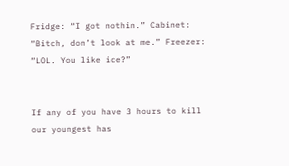Fridge: “I got nothin.” Cabinet: “Bitch, don’t look at me.” Freezer: “LOL. You like ice?”


If any of you have 3 hours to kill our youngest has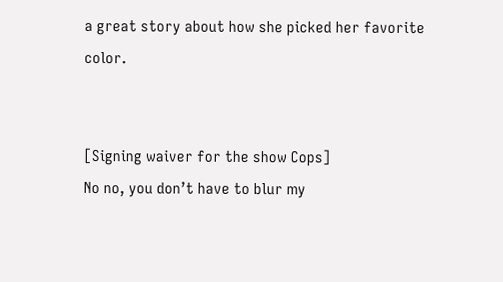a great story about how she picked her favorite color.


[Signing waiver for the show Cops]
No no, you don’t have to blur my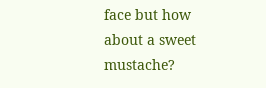face but how about a sweet mustache?